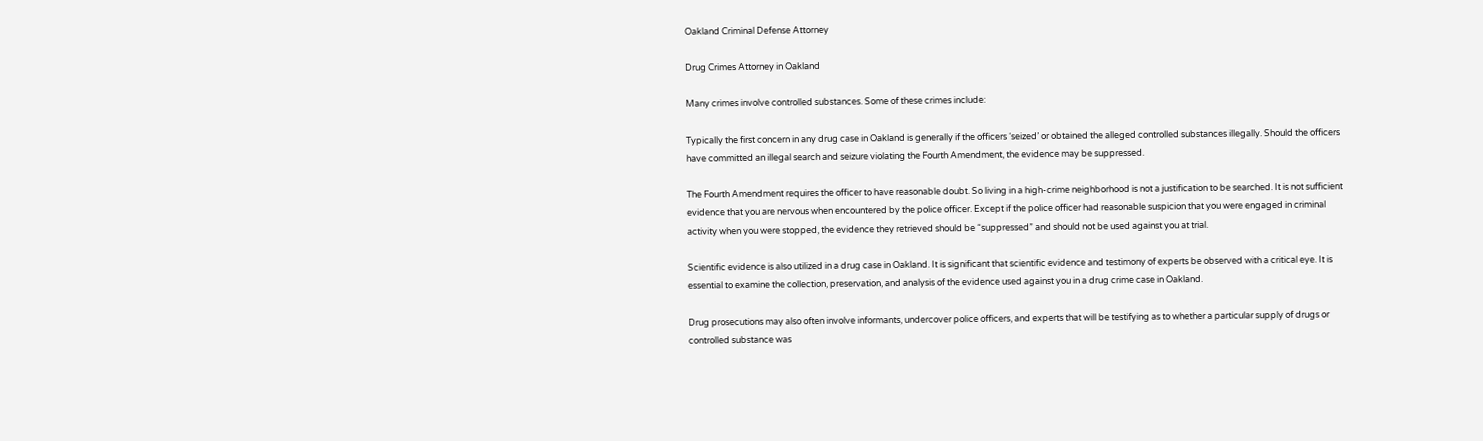Oakland Criminal Defense Attorney

Drug Crimes Attorney in Oakland

Many crimes involve controlled substances. Some of these crimes include:

Typically the first concern in any drug case in Oakland is generally if the officers ‘seized’ or obtained the alleged controlled substances illegally. Should the officers have committed an illegal search and seizure violating the Fourth Amendment, the evidence may be suppressed.

The Fourth Amendment requires the officer to have reasonable doubt. So living in a high-crime neighborhood is not a justification to be searched. It is not sufficient evidence that you are nervous when encountered by the police officer. Except if the police officer had reasonable suspicion that you were engaged in criminal activity when you were stopped, the evidence they retrieved should be “suppressed” and should not be used against you at trial.

Scientific evidence is also utilized in a drug case in Oakland. It is significant that scientific evidence and testimony of experts be observed with a critical eye. It is essential to examine the collection, preservation, and analysis of the evidence used against you in a drug crime case in Oakland.

Drug prosecutions may also often involve informants, undercover police officers, and experts that will be testifying as to whether a particular supply of drugs or controlled substance was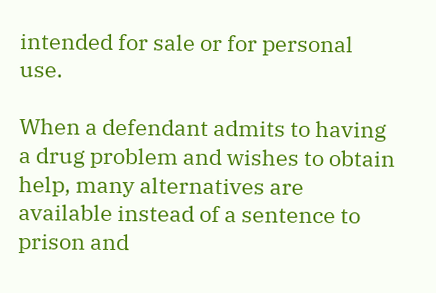intended for sale or for personal use.

When a defendant admits to having a drug problem and wishes to obtain help, many alternatives are available instead of a sentence to prison and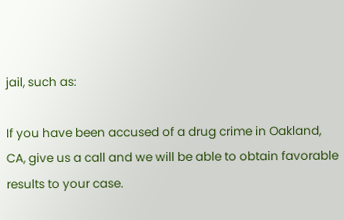jail, such as:

If you have been accused of a drug crime in Oakland, CA, give us a call and we will be able to obtain favorable results to your case.